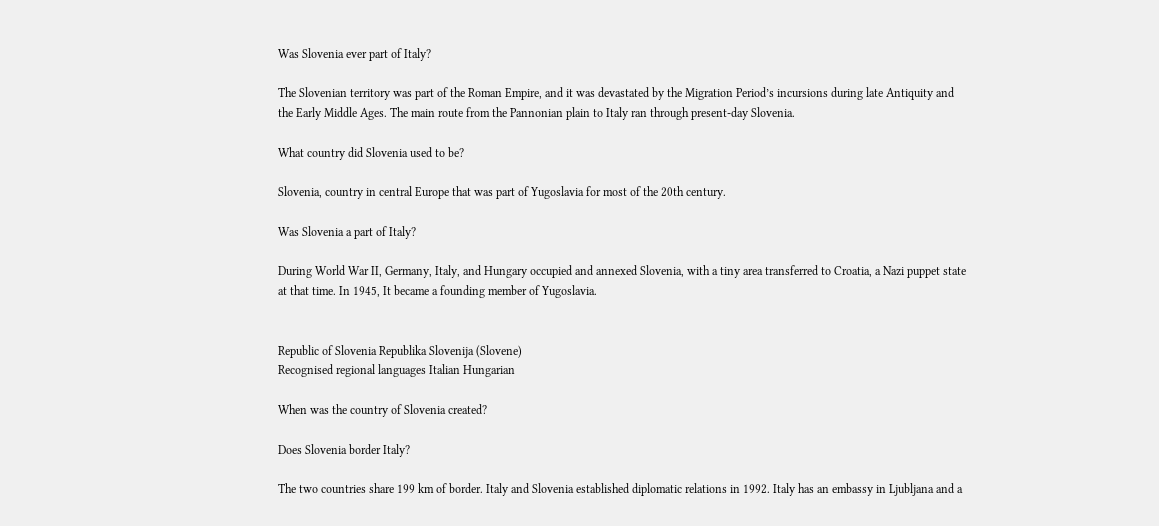Was Slovenia ever part of Italy?

The Slovenian territory was part of the Roman Empire, and it was devastated by the Migration Period’s incursions during late Antiquity and the Early Middle Ages. The main route from the Pannonian plain to Italy ran through present-day Slovenia.

What country did Slovenia used to be?

Slovenia, country in central Europe that was part of Yugoslavia for most of the 20th century.

Was Slovenia a part of Italy?

During World War II, Germany, Italy, and Hungary occupied and annexed Slovenia, with a tiny area transferred to Croatia, a Nazi puppet state at that time. In 1945, It became a founding member of Yugoslavia.


Republic of Slovenia Republika Slovenija (Slovene)
Recognised regional languages Italian Hungarian

When was the country of Slovenia created?

Does Slovenia border Italy?

The two countries share 199 km of border. Italy and Slovenia established diplomatic relations in 1992. Italy has an embassy in Ljubljana and a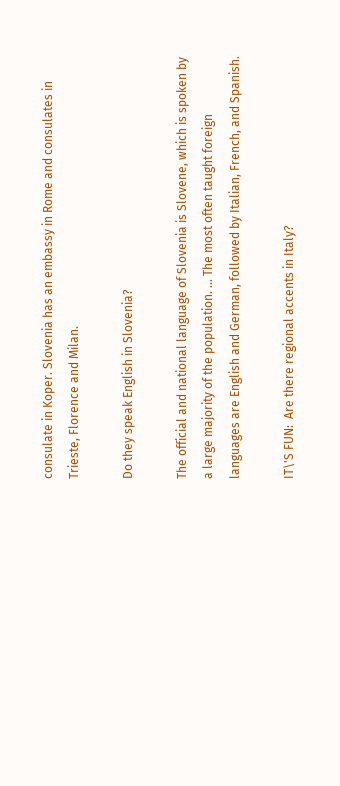consulate in Koper. Slovenia has an embassy in Rome and consulates in Trieste, Florence and Milan.

Do they speak English in Slovenia?

The official and national language of Slovenia is Slovene, which is spoken by a large majority of the population. … The most often taught foreign languages are English and German, followed by Italian, French, and Spanish.

IT\'S FUN:  Are there regional accents in Italy?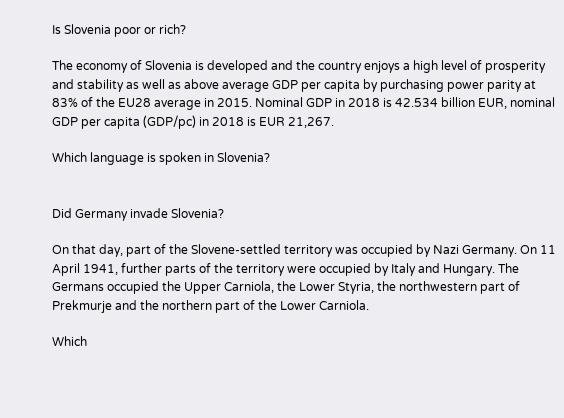Is Slovenia poor or rich?

The economy of Slovenia is developed and the country enjoys a high level of prosperity and stability as well as above average GDP per capita by purchasing power parity at 83% of the EU28 average in 2015. Nominal GDP in 2018 is 42.534 billion EUR, nominal GDP per capita (GDP/pc) in 2018 is EUR 21,267.

Which language is spoken in Slovenia?


Did Germany invade Slovenia?

On that day, part of the Slovene-settled territory was occupied by Nazi Germany. On 11 April 1941, further parts of the territory were occupied by Italy and Hungary. The Germans occupied the Upper Carniola, the Lower Styria, the northwestern part of Prekmurje and the northern part of the Lower Carniola.

Which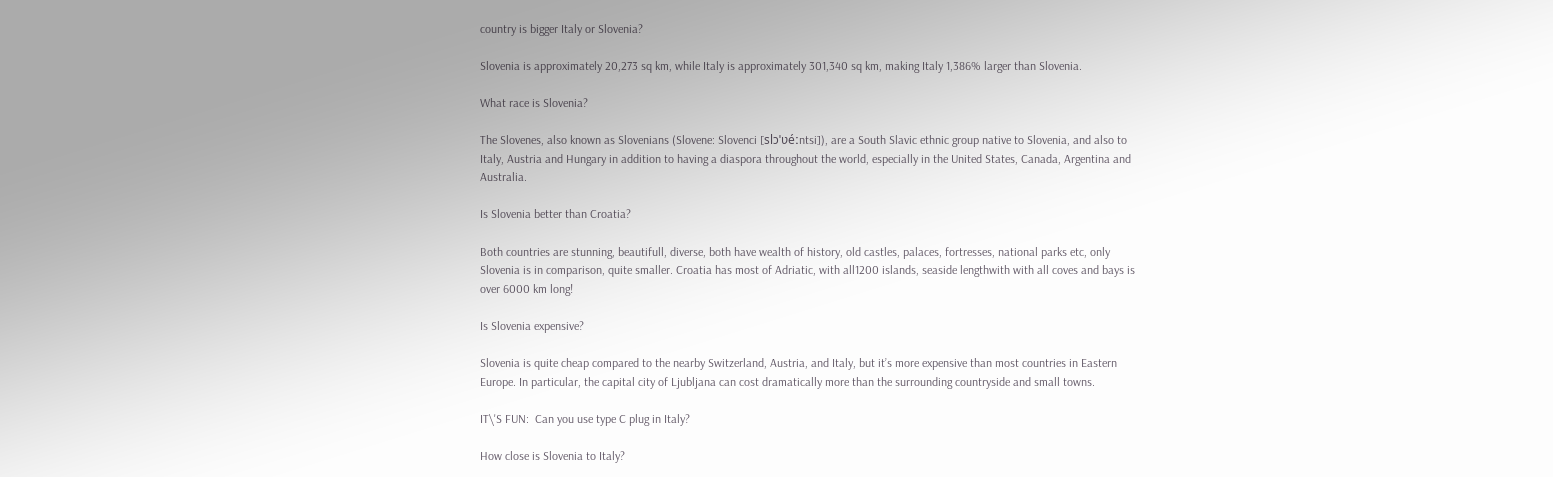country is bigger Italy or Slovenia?

Slovenia is approximately 20,273 sq km, while Italy is approximately 301,340 sq km, making Italy 1,386% larger than Slovenia.

What race is Slovenia?

The Slovenes, also known as Slovenians (Slovene: Slovenci [slɔˈʋéːntsi]), are a South Slavic ethnic group native to Slovenia, and also to Italy, Austria and Hungary in addition to having a diaspora throughout the world, especially in the United States, Canada, Argentina and Australia.

Is Slovenia better than Croatia?

Both countries are stunning, beautifull, diverse, both have wealth of history, old castles, palaces, fortresses, national parks etc, only Slovenia is in comparison, quite smaller. Croatia has most of Adriatic, with all1200 islands, seaside lengthwith with all coves and bays is over 6000 km long!

Is Slovenia expensive?

Slovenia is quite cheap compared to the nearby Switzerland, Austria, and Italy, but it’s more expensive than most countries in Eastern Europe. In particular, the capital city of Ljubljana can cost dramatically more than the surrounding countryside and small towns.

IT\'S FUN:  Can you use type C plug in Italy?

How close is Slovenia to Italy?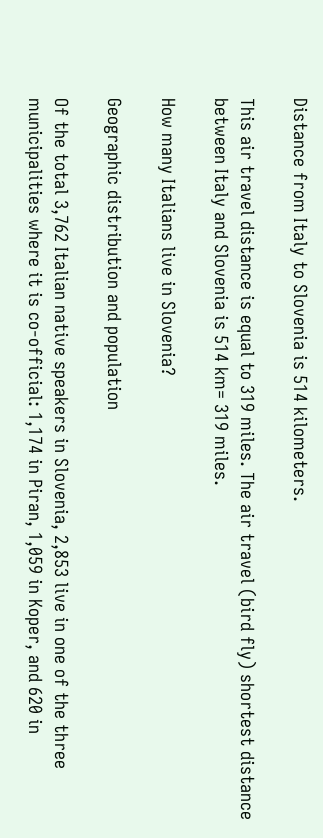Distance from Italy to Slovenia is 514 kilometers.

This air travel distance is equal to 319 miles. The air travel (bird fly) shortest distance between Italy and Slovenia is 514 km= 319 miles.

How many Italians live in Slovenia?

Geographic distribution and population

Of the total 3,762 Italian native speakers in Slovenia, 2,853 live in one of the three municipalities where it is co-official: 1,174 in Piran, 1,059 in Koper, and 620 in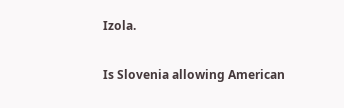Izola.

Is Slovenia allowing American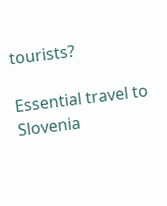tourists?

Essential travel to Slovenia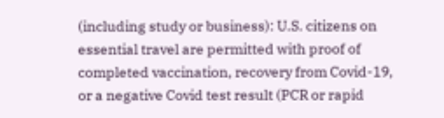(including study or business): U.S. citizens on essential travel are permitted with proof of completed vaccination, recovery from Covid-19, or a negative Covid test result (PCR or rapid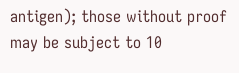antigen); those without proof may be subject to 10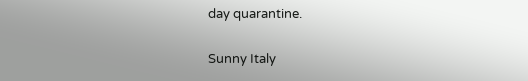day quarantine.

Sunny Italy